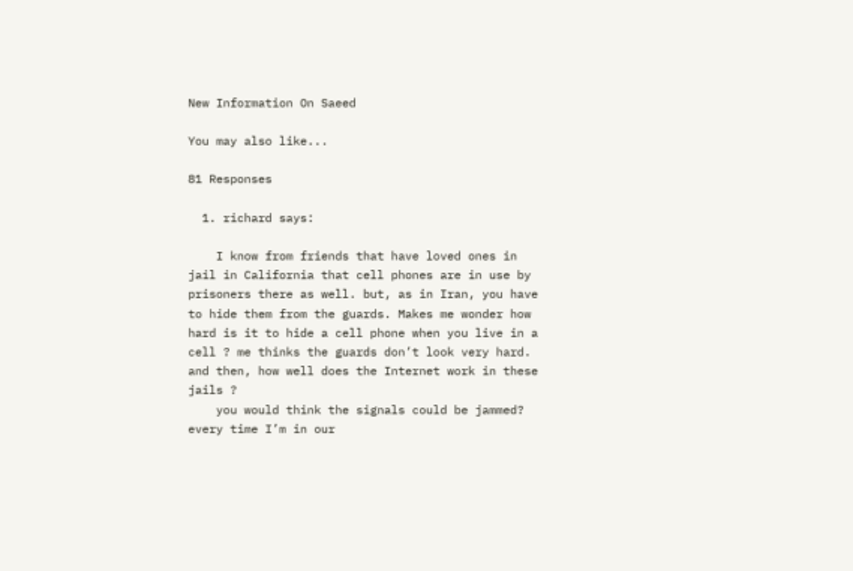New Information On Saeed

You may also like...

81 Responses

  1. richard says:

    I know from friends that have loved ones in jail in California that cell phones are in use by prisoners there as well. but, as in Iran, you have to hide them from the guards. Makes me wonder how hard is it to hide a cell phone when you live in a cell ? me thinks the guards don’t look very hard. and then, how well does the Internet work in these jails ?
    you would think the signals could be jammed? every time I’m in our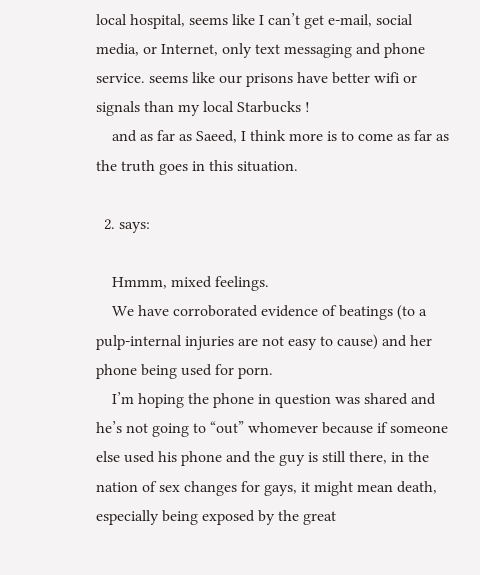local hospital, seems like I can’t get e-mail, social media, or Internet, only text messaging and phone service. seems like our prisons have better wifi or signals than my local Starbucks !
    and as far as Saeed, I think more is to come as far as the truth goes in this situation.

  2. says:

    Hmmm, mixed feelings.
    We have corroborated evidence of beatings (to a pulp-internal injuries are not easy to cause) and her phone being used for porn.
    I’m hoping the phone in question was shared and he’s not going to “out” whomever because if someone else used his phone and the guy is still there, in the nation of sex changes for gays, it might mean death, especially being exposed by the great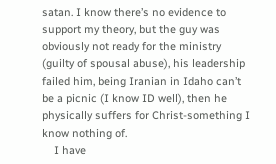satan. I know there’s no evidence to support my theory, but the guy was obviously not ready for the ministry (guilty of spousal abuse), his leadership failed him, being Iranian in Idaho can’t be a picnic (I know ID well), then he physically suffers for Christ-something I know nothing of.
    I have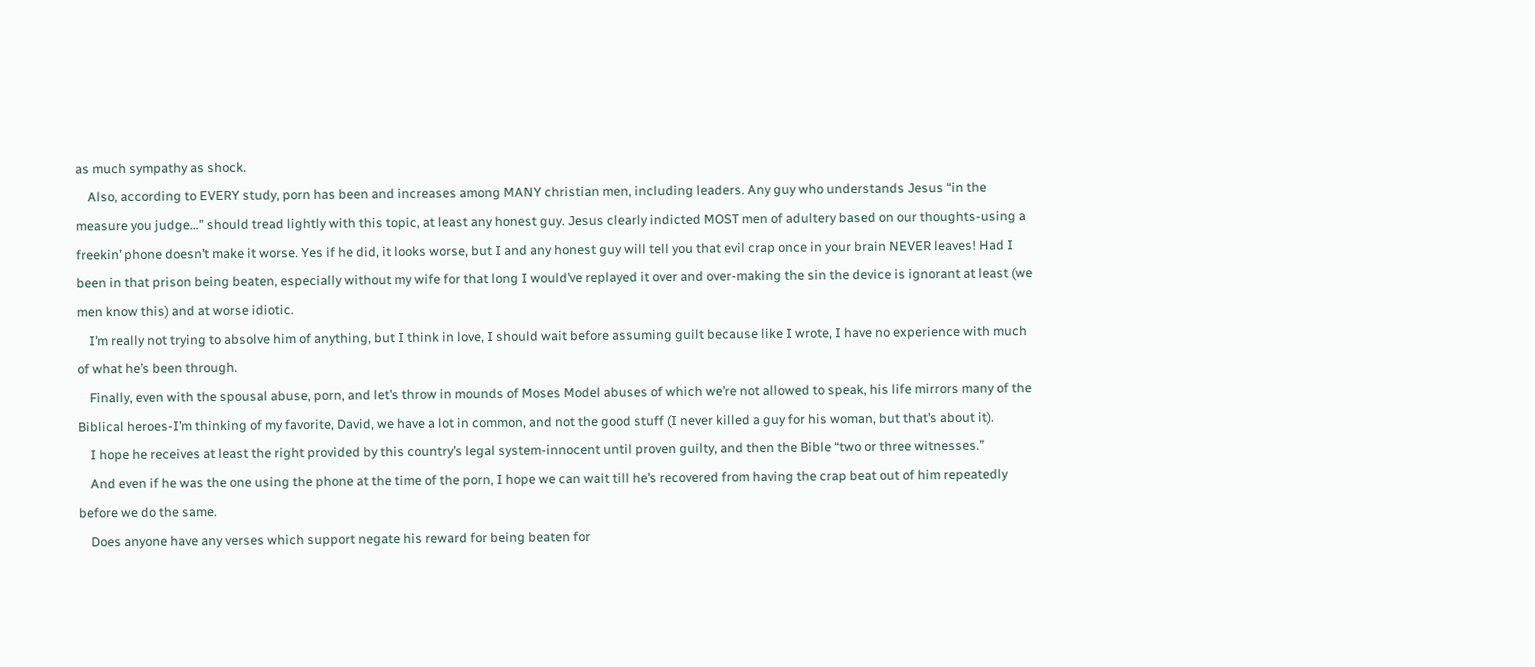as much sympathy as shock.
    Also, according to EVERY study, porn has been and increases among MANY christian men, including leaders. Any guy who understands Jesus “in the measure you judge…” should tread lightly with this topic, at least any honest guy. Jesus clearly indicted MOST men of adultery based on our thoughts-using a freekin’ phone doesn’t make it worse. Yes if he did, it looks worse, but I and any honest guy will tell you that evil crap once in your brain NEVER leaves! Had I been in that prison being beaten, especially without my wife for that long I would’ve replayed it over and over-making the sin the device is ignorant at least (we men know this) and at worse idiotic.
    I’m really not trying to absolve him of anything, but I think in love, I should wait before assuming guilt because like I wrote, I have no experience with much of what he’s been through.
    Finally, even with the spousal abuse, porn, and let’s throw in mounds of Moses Model abuses of which we’re not allowed to speak, his life mirrors many of the Biblical heroes-I’m thinking of my favorite, David, we have a lot in common, and not the good stuff (I never killed a guy for his woman, but that’s about it).
    I hope he receives at least the right provided by this country’s legal system-innocent until proven guilty, and then the Bible “two or three witnesses.”
    And even if he was the one using the phone at the time of the porn, I hope we can wait till he’s recovered from having the crap beat out of him repeatedly before we do the same.
    Does anyone have any verses which support negate his reward for being beaten for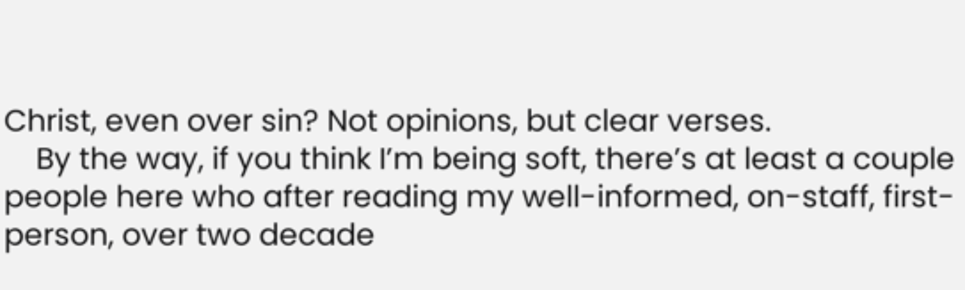Christ, even over sin? Not opinions, but clear verses.
    By the way, if you think I’m being soft, there’s at least a couple people here who after reading my well-informed, on-staff, first-person, over two decade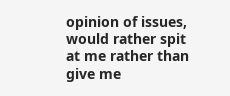opinion of issues, would rather spit at me rather than give me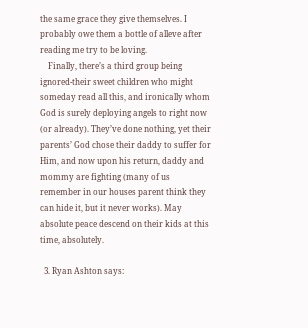the same grace they give themselves. I probably owe them a bottle of alleve after reading me try to be loving.
    Finally, there’s a third group being ignored-their sweet children who might someday read all this, and ironically whom God is surely deploying angels to right now (or already). They’ve done nothing, yet their parents’ God chose their daddy to suffer for Him, and now upon his return, daddy and mommy are fighting (many of us remember in our houses parent think they can hide it, but it never works). May absolute peace descend on their kids at this time, absolutely.

  3. Ryan Ashton says: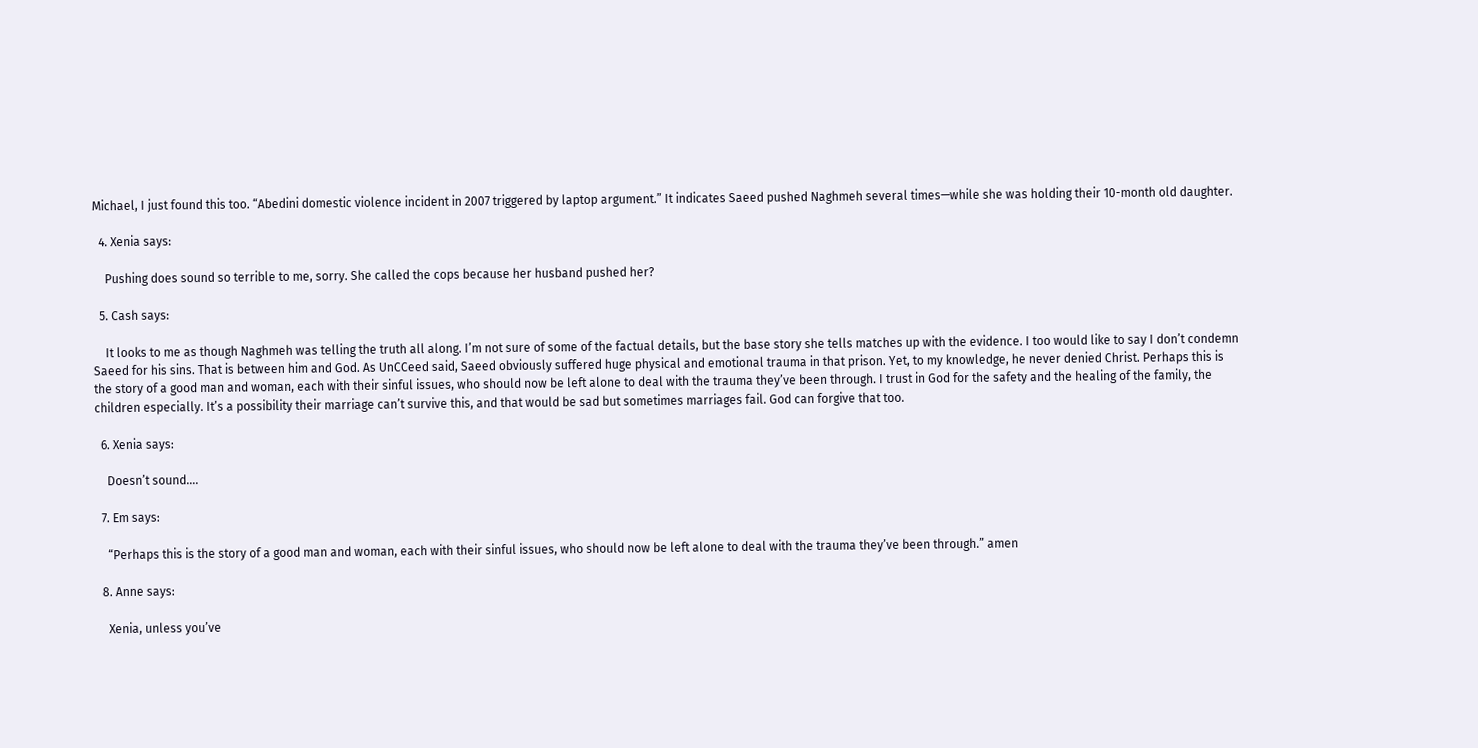Michael, I just found this too. “Abedini domestic violence incident in 2007 triggered by laptop argument.” It indicates Saeed pushed Naghmeh several times—while she was holding their 10-month old daughter.

  4. Xenia says:

    Pushing does sound so terrible to me, sorry. She called the cops because her husband pushed her?

  5. Cash says:

    It looks to me as though Naghmeh was telling the truth all along. I’m not sure of some of the factual details, but the base story she tells matches up with the evidence. I too would like to say I don’t condemn Saeed for his sins. That is between him and God. As UnCCeed said, Saeed obviously suffered huge physical and emotional trauma in that prison. Yet, to my knowledge, he never denied Christ. Perhaps this is the story of a good man and woman, each with their sinful issues, who should now be left alone to deal with the trauma they’ve been through. I trust in God for the safety and the healing of the family, the children especially. It’s a possibility their marriage can’t survive this, and that would be sad but sometimes marriages fail. God can forgive that too.

  6. Xenia says:

    Doesn’t sound….

  7. Em says:

    “Perhaps this is the story of a good man and woman, each with their sinful issues, who should now be left alone to deal with the trauma they’ve been through.” amen

  8. Anne says:

    Xenia, unless you’ve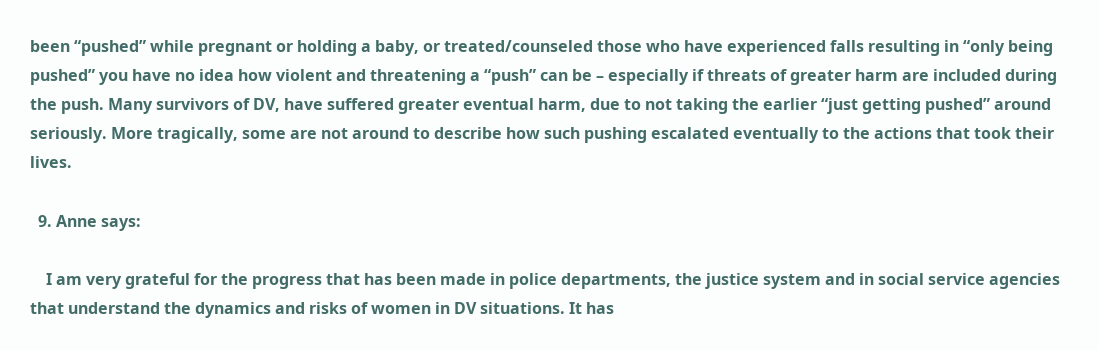been “pushed” while pregnant or holding a baby, or treated/counseled those who have experienced falls resulting in “only being pushed” you have no idea how violent and threatening a “push” can be – especially if threats of greater harm are included during the push. Many survivors of DV, have suffered greater eventual harm, due to not taking the earlier “just getting pushed” around seriously. More tragically, some are not around to describe how such pushing escalated eventually to the actions that took their lives.

  9. Anne says:

    I am very grateful for the progress that has been made in police departments, the justice system and in social service agencies that understand the dynamics and risks of women in DV situations. It has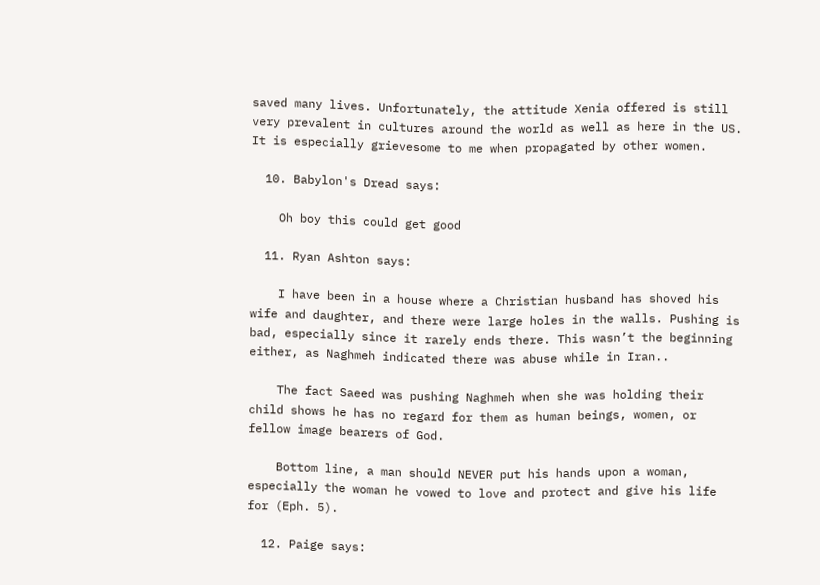saved many lives. Unfortunately, the attitude Xenia offered is still very prevalent in cultures around the world as well as here in the US. It is especially grievesome to me when propagated by other women.

  10. Babylon's Dread says:

    Oh boy this could get good

  11. Ryan Ashton says:

    I have been in a house where a Christian husband has shoved his wife and daughter, and there were large holes in the walls. Pushing is bad, especially since it rarely ends there. This wasn’t the beginning either, as Naghmeh indicated there was abuse while in Iran..

    The fact Saeed was pushing Naghmeh when she was holding their child shows he has no regard for them as human beings, women, or fellow image bearers of God.

    Bottom line, a man should NEVER put his hands upon a woman, especially the woman he vowed to love and protect and give his life for (Eph. 5).

  12. Paige says: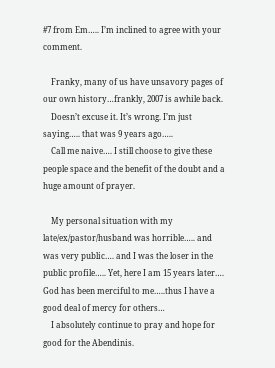#7 from Em….. I’m inclined to agree with your comment.

    Franky, many of us have unsavory pages of our own history…frankly, 2007 is awhile back.
    Doesn’t excuse it. It’s wrong. I’m just saying….. that was 9 years ago…..
    Call me naive…. I still choose to give these people space and the benefit of the doubt and a huge amount of prayer.

    My personal situation with my late/ex/pastor/husband was horrible….. and was very public…. and I was the loser in the public profile….. Yet, here I am 15 years later…. God has been merciful to me…..thus I have a good deal of mercy for others…
    I absolutely continue to pray and hope for good for the Abendinis.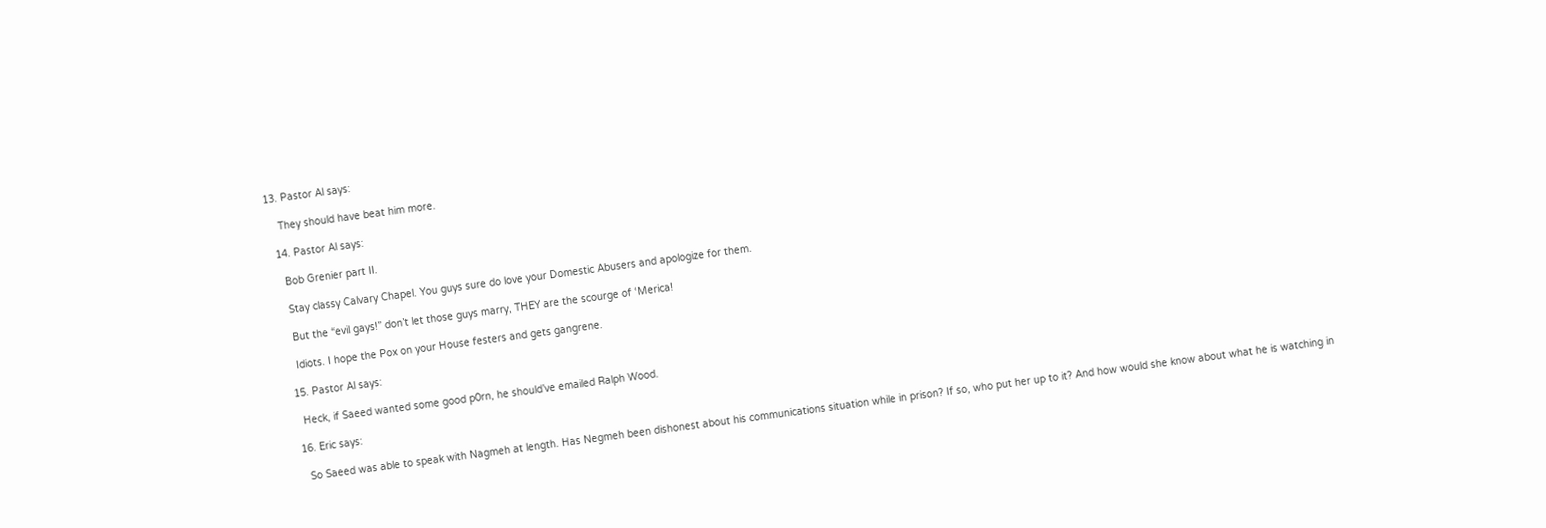13. Pastor Al says:

    They should have beat him more.

  14. Pastor Al says:

    Bob Grenier part II.

    Stay classy Calvary Chapel. You guys sure do love your Domestic Abusers and apologize for them.

    But the “evil gays!” don’t let those guys marry, THEY are the scourge of ‘Merica!

    Idiots. I hope the Pox on your House festers and gets gangrene.

  15. Pastor Al says:

    Heck, if Saeed wanted some good p0rn, he should’ve emailed Ralph Wood.

  16. Eric says:

    So Saeed was able to speak with Nagmeh at length. Has Negmeh been dishonest about his communications situation while in prison? If so, who put her up to it? And how would she know about what he is watching in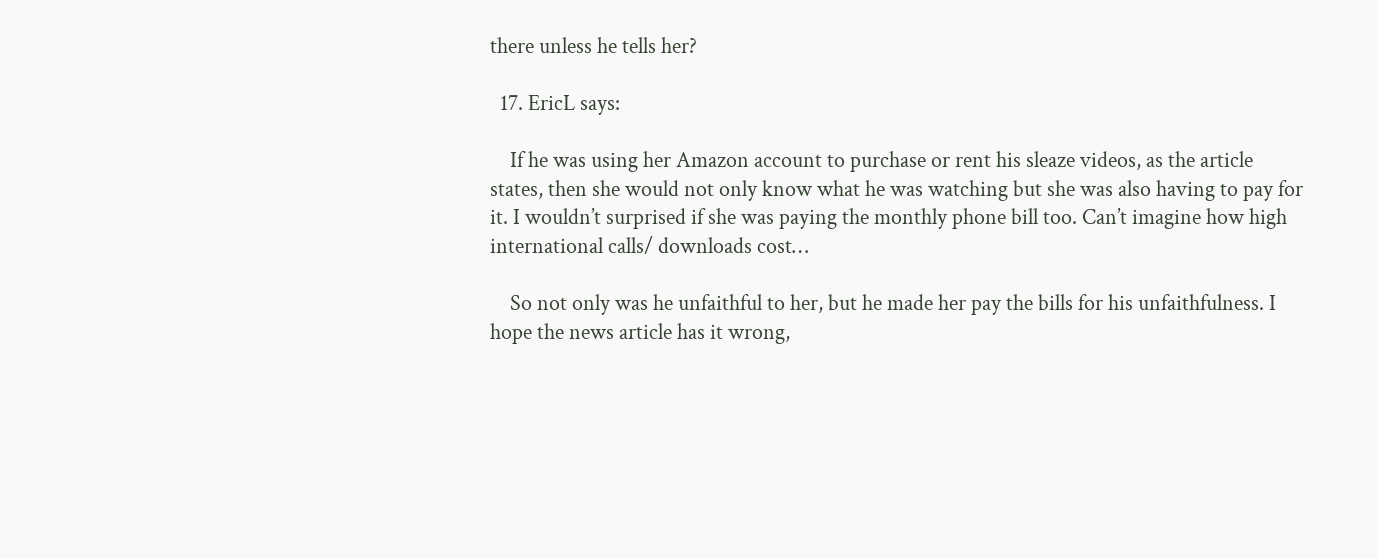there unless he tells her?

  17. EricL says:

    If he was using her Amazon account to purchase or rent his sleaze videos, as the article states, then she would not only know what he was watching but she was also having to pay for it. I wouldn’t surprised if she was paying the monthly phone bill too. Can’t imagine how high international calls/ downloads cost…

    So not only was he unfaithful to her, but he made her pay the bills for his unfaithfulness. I hope the news article has it wrong,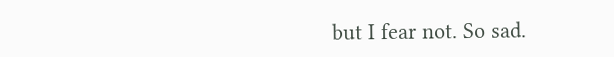but I fear not. So sad.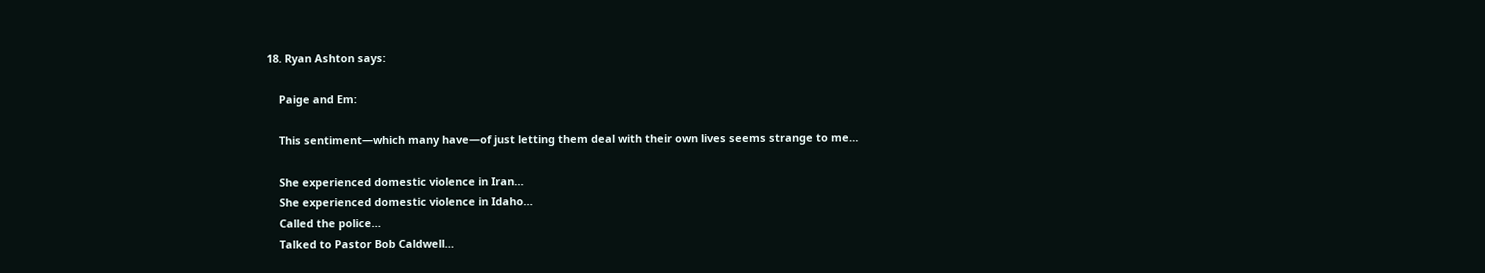18. Ryan Ashton says:

    Paige and Em:

    This sentiment—which many have—of just letting them deal with their own lives seems strange to me…

    She experienced domestic violence in Iran…
    She experienced domestic violence in Idaho…
    Called the police…
    Talked to Pastor Bob Caldwell…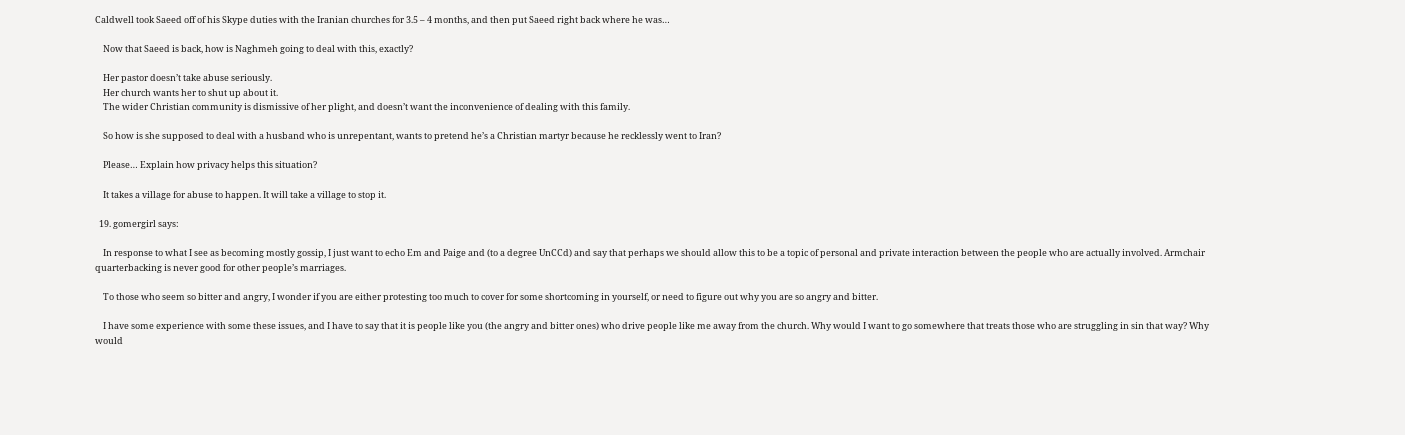Caldwell took Saeed off of his Skype duties with the Iranian churches for 3.5 – 4 months, and then put Saeed right back where he was…

    Now that Saeed is back, how is Naghmeh going to deal with this, exactly?

    Her pastor doesn’t take abuse seriously.
    Her church wants her to shut up about it.
    The wider Christian community is dismissive of her plight, and doesn’t want the inconvenience of dealing with this family.

    So how is she supposed to deal with a husband who is unrepentant, wants to pretend he’s a Christian martyr because he recklessly went to Iran?

    Please… Explain how privacy helps this situation?

    It takes a village for abuse to happen. It will take a village to stop it.

  19. gomergirl says:

    In response to what I see as becoming mostly gossip, I just want to echo Em and Paige and (to a degree UnCCd) and say that perhaps we should allow this to be a topic of personal and private interaction between the people who are actually involved. Armchair quarterbacking is never good for other people’s marriages.

    To those who seem so bitter and angry, I wonder if you are either protesting too much to cover for some shortcoming in yourself, or need to figure out why you are so angry and bitter.

    I have some experience with some these issues, and I have to say that it is people like you (the angry and bitter ones) who drive people like me away from the church. Why would I want to go somewhere that treats those who are struggling in sin that way? Why would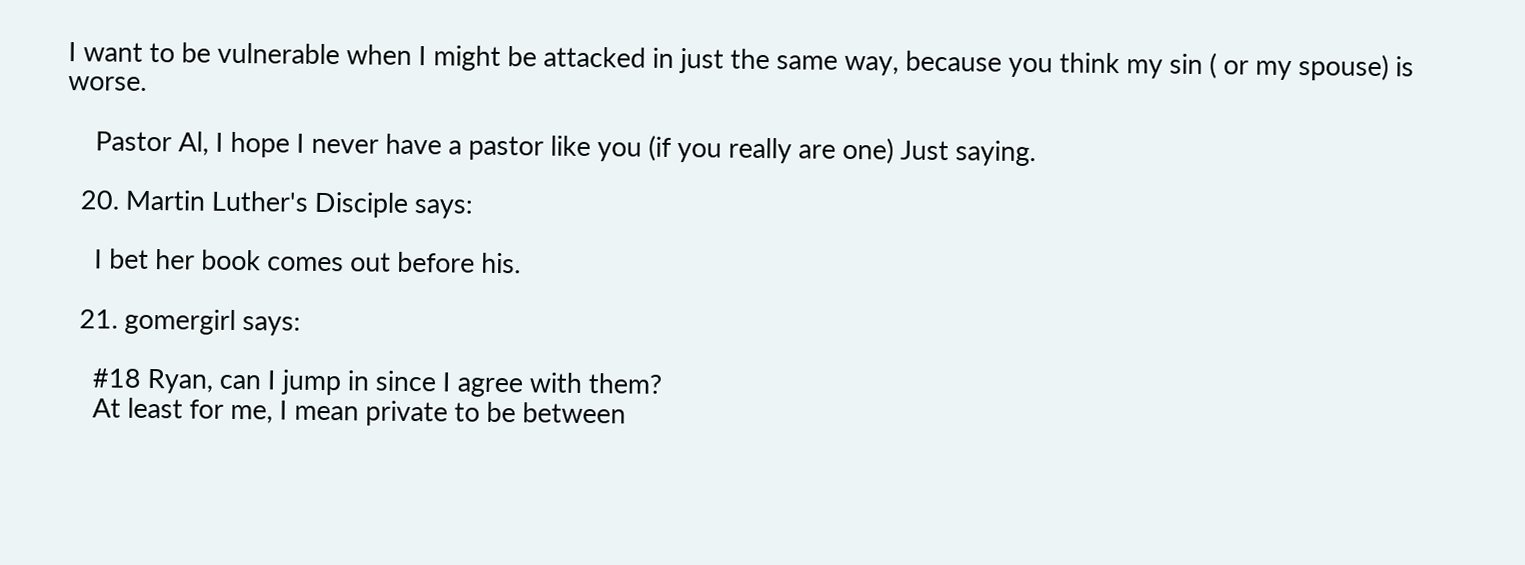I want to be vulnerable when I might be attacked in just the same way, because you think my sin ( or my spouse) is worse.

    Pastor Al, I hope I never have a pastor like you (if you really are one) Just saying.

  20. Martin Luther's Disciple says:

    I bet her book comes out before his.

  21. gomergirl says:

    #18 Ryan, can I jump in since I agree with them?
    At least for me, I mean private to be between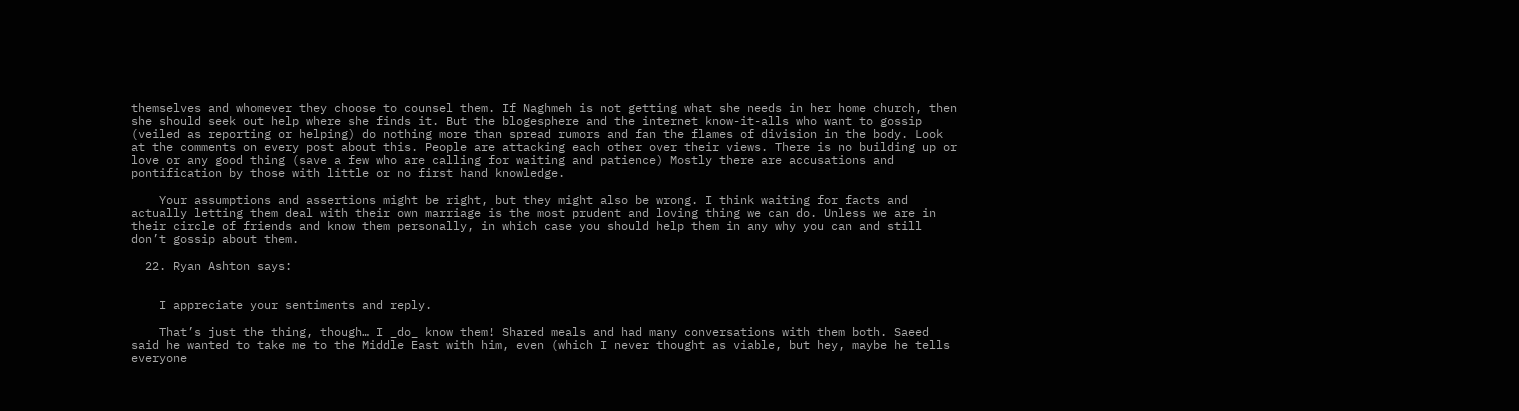themselves and whomever they choose to counsel them. If Naghmeh is not getting what she needs in her home church, then she should seek out help where she finds it. But the blogesphere and the internet know-it-alls who want to gossip (veiled as reporting or helping) do nothing more than spread rumors and fan the flames of division in the body. Look at the comments on every post about this. People are attacking each other over their views. There is no building up or love or any good thing (save a few who are calling for waiting and patience) Mostly there are accusations and pontification by those with little or no first hand knowledge.

    Your assumptions and assertions might be right, but they might also be wrong. I think waiting for facts and actually letting them deal with their own marriage is the most prudent and loving thing we can do. Unless we are in their circle of friends and know them personally, in which case you should help them in any why you can and still don’t gossip about them.

  22. Ryan Ashton says:


    I appreciate your sentiments and reply.

    That’s just the thing, though… I _do_ know them! Shared meals and had many conversations with them both. Saeed said he wanted to take me to the Middle East with him, even (which I never thought as viable, but hey, maybe he tells everyone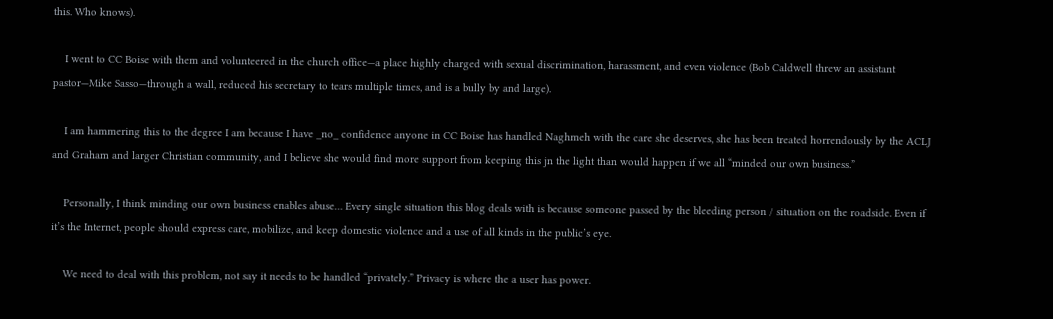this. Who knows).

    I went to CC Boise with them and volunteered in the church office—a place highly charged with sexual discrimination, harassment, and even violence (Bob Caldwell threw an assistant pastor—Mike Sasso—through a wall, reduced his secretary to tears multiple times, and is a bully by and large).

    I am hammering this to the degree I am because I have _no_ confidence anyone in CC Boise has handled Naghmeh with the care she deserves, she has been treated horrendously by the ACLJ and Graham and larger Christian community, and I believe she would find more support from keeping this jn the light than would happen if we all “minded our own business.”

    Personally, I think minding our own business enables abuse… Every single situation this blog deals with is because someone passed by the bleeding person / situation on the roadside. Even if it’s the Internet, people should express care, mobilize, and keep domestic violence and a use of all kinds in the public’s eye.

    We need to deal with this problem, not say it needs to be handled “privately.” Privacy is where the a user has power.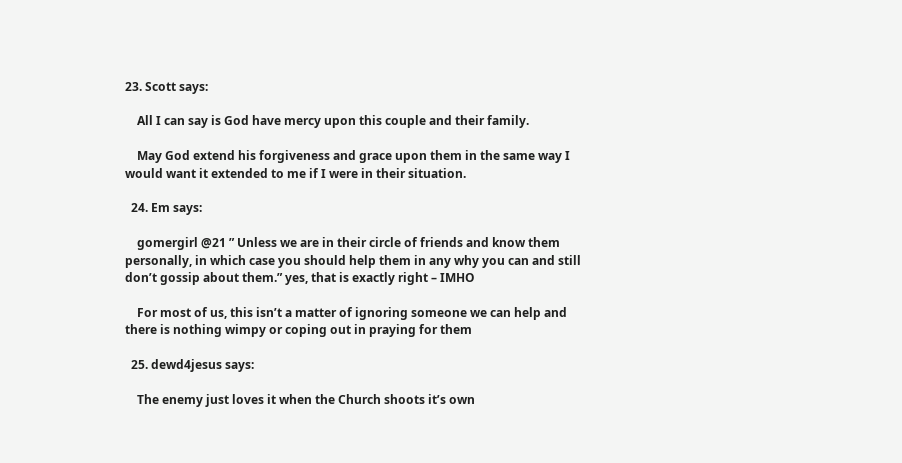23. Scott says:

    All I can say is God have mercy upon this couple and their family.

    May God extend his forgiveness and grace upon them in the same way I would want it extended to me if I were in their situation.

  24. Em says:

    gomergirl @21 ” Unless we are in their circle of friends and know them personally, in which case you should help them in any why you can and still don’t gossip about them.” yes, that is exactly right – IMHO

    For most of us, this isn’t a matter of ignoring someone we can help and there is nothing wimpy or coping out in praying for them

  25. dewd4jesus says:

    The enemy just loves it when the Church shoots it’s own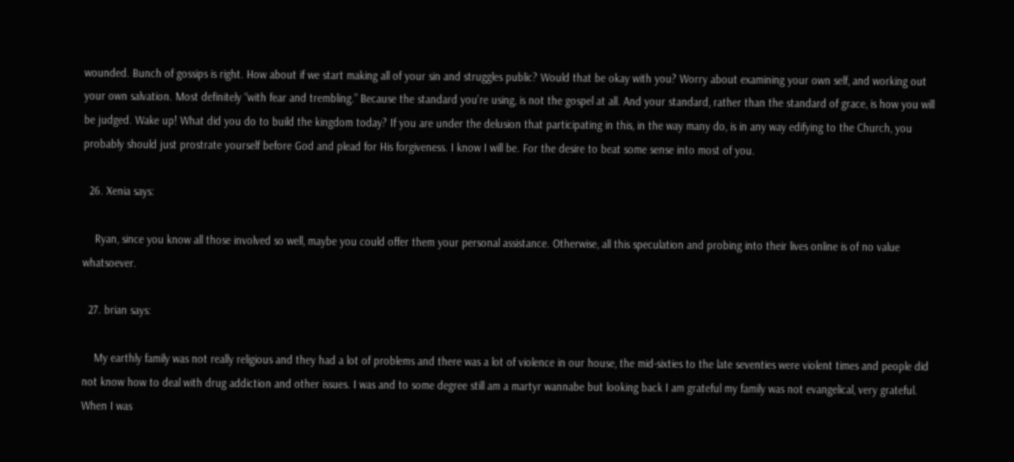wounded. Bunch of gossips is right. How about if we start making all of your sin and struggles public? Would that be okay with you? Worry about examining your own self, and working out your own salvation. Most definitely “with fear and trembling.” Because the standard you’re using, is not the gospel at all. And your standard, rather than the standard of grace, is how you will be judged. Wake up! What did you do to build the kingdom today? If you are under the delusion that participating in this, in the way many do, is in any way edifying to the Church, you probably should just prostrate yourself before God and plead for His forgiveness. I know I will be. For the desire to beat some sense into most of you.

  26. Xenia says:

    Ryan, since you know all those involved so well, maybe you could offer them your personal assistance. Otherwise, all this speculation and probing into their lives online is of no value whatsoever.

  27. brian says:

    My earthly family was not really religious and they had a lot of problems and there was a lot of violence in our house, the mid-sixties to the late seventies were violent times and people did not know how to deal with drug addiction and other issues. I was and to some degree still am a martyr wannabe but looking back I am grateful my family was not evangelical, very grateful. When I was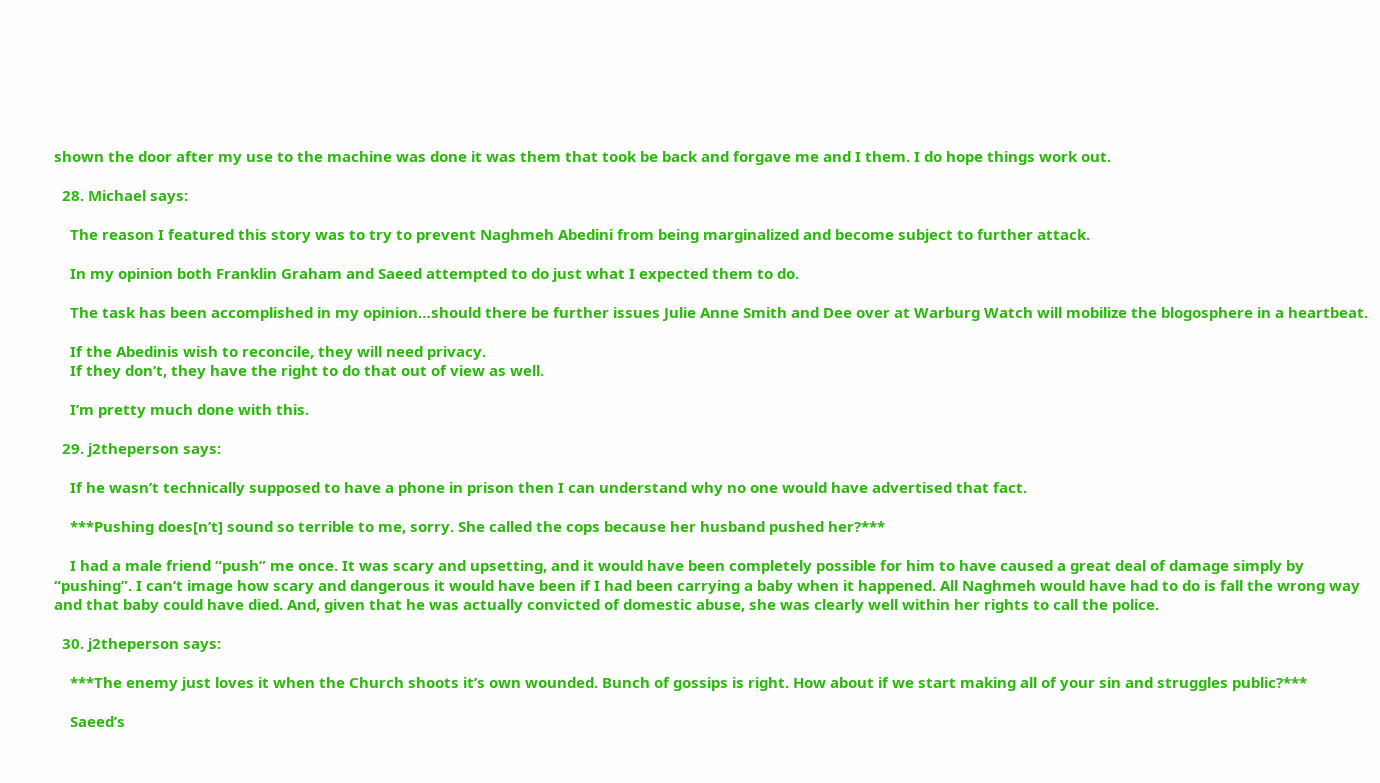shown the door after my use to the machine was done it was them that took be back and forgave me and I them. I do hope things work out.

  28. Michael says:

    The reason I featured this story was to try to prevent Naghmeh Abedini from being marginalized and become subject to further attack.

    In my opinion both Franklin Graham and Saeed attempted to do just what I expected them to do.

    The task has been accomplished in my opinion…should there be further issues Julie Anne Smith and Dee over at Warburg Watch will mobilize the blogosphere in a heartbeat.

    If the Abedinis wish to reconcile, they will need privacy.
    If they don’t, they have the right to do that out of view as well.

    I’m pretty much done with this.

  29. j2theperson says:

    If he wasn’t technically supposed to have a phone in prison then I can understand why no one would have advertised that fact.

    ***Pushing does[n’t] sound so terrible to me, sorry. She called the cops because her husband pushed her?***

    I had a male friend “push” me once. It was scary and upsetting, and it would have been completely possible for him to have caused a great deal of damage simply by “pushing”. I can’t image how scary and dangerous it would have been if I had been carrying a baby when it happened. All Naghmeh would have had to do is fall the wrong way and that baby could have died. And, given that he was actually convicted of domestic abuse, she was clearly well within her rights to call the police.

  30. j2theperson says:

    ***The enemy just loves it when the Church shoots it’s own wounded. Bunch of gossips is right. How about if we start making all of your sin and struggles public?***

    Saeed’s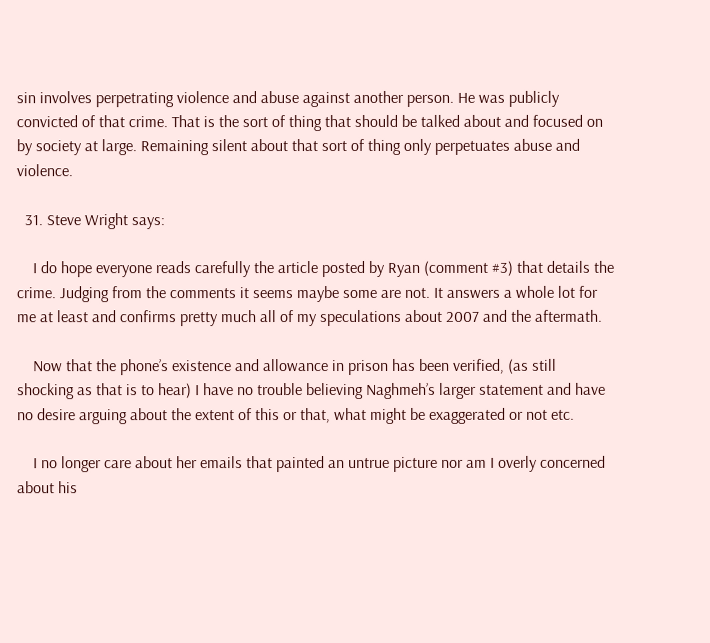sin involves perpetrating violence and abuse against another person. He was publicly convicted of that crime. That is the sort of thing that should be talked about and focused on by society at large. Remaining silent about that sort of thing only perpetuates abuse and violence.

  31. Steve Wright says:

    I do hope everyone reads carefully the article posted by Ryan (comment #3) that details the crime. Judging from the comments it seems maybe some are not. It answers a whole lot for me at least and confirms pretty much all of my speculations about 2007 and the aftermath.

    Now that the phone’s existence and allowance in prison has been verified, (as still shocking as that is to hear) I have no trouble believing Naghmeh’s larger statement and have no desire arguing about the extent of this or that, what might be exaggerated or not etc.

    I no longer care about her emails that painted an untrue picture nor am I overly concerned about his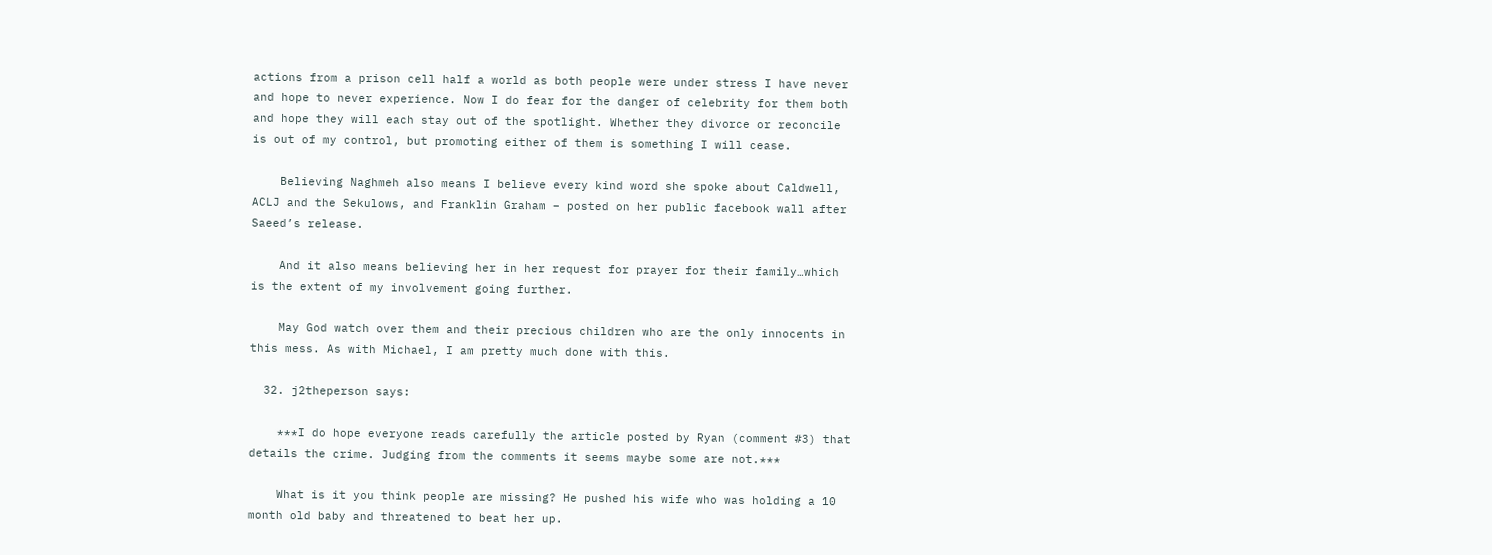actions from a prison cell half a world as both people were under stress I have never and hope to never experience. Now I do fear for the danger of celebrity for them both and hope they will each stay out of the spotlight. Whether they divorce or reconcile is out of my control, but promoting either of them is something I will cease.

    Believing Naghmeh also means I believe every kind word she spoke about Caldwell, ACLJ and the Sekulows, and Franklin Graham – posted on her public facebook wall after Saeed’s release.

    And it also means believing her in her request for prayer for their family…which is the extent of my involvement going further.

    May God watch over them and their precious children who are the only innocents in this mess. As with Michael, I am pretty much done with this.

  32. j2theperson says:

    ***I do hope everyone reads carefully the article posted by Ryan (comment #3) that details the crime. Judging from the comments it seems maybe some are not.***

    What is it you think people are missing? He pushed his wife who was holding a 10 month old baby and threatened to beat her up.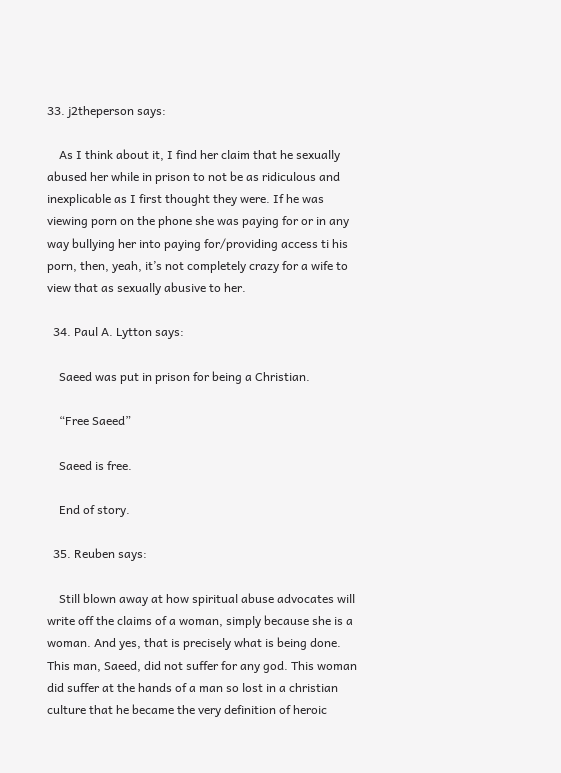33. j2theperson says:

    As I think about it, I find her claim that he sexually abused her while in prison to not be as ridiculous and inexplicable as I first thought they were. If he was viewing porn on the phone she was paying for or in any way bullying her into paying for/providing access ti his porn, then, yeah, it’s not completely crazy for a wife to view that as sexually abusive to her.

  34. Paul A. Lytton says:

    Saeed was put in prison for being a Christian.

    “Free Saeed”

    Saeed is free.

    End of story.

  35. Reuben says:

    Still blown away at how spiritual abuse advocates will write off the claims of a woman, simply because she is a woman. And yes, that is precisely what is being done. This man, Saeed, did not suffer for any god. This woman did suffer at the hands of a man so lost in a christian culture that he became the very definition of heroic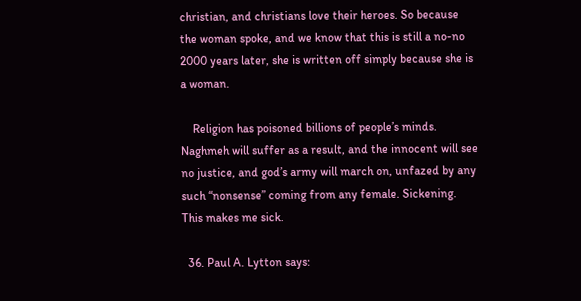christian, and christians love their heroes. So because the woman spoke, and we know that this is still a no-no 2000 years later, she is written off simply because she is a woman.

    Religion has poisoned billions of people’s minds. Naghmeh will suffer as a result, and the innocent will see no justice, and god’s army will march on, unfazed by any such “nonsense” coming from any female. Sickening. This makes me sick.

  36. Paul A. Lytton says: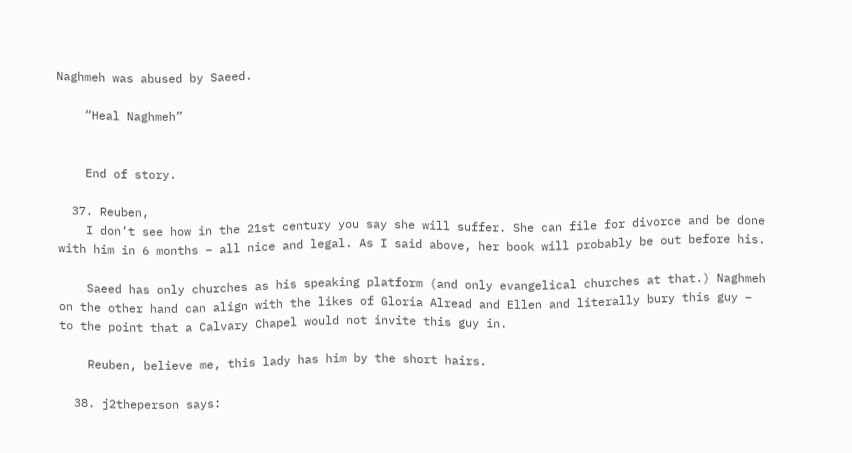Naghmeh was abused by Saeed.

    “Heal Naghmeh”


    End of story.

  37. Reuben,
    I don’t see how in the 21st century you say she will suffer. She can file for divorce and be done with him in 6 months – all nice and legal. As I said above, her book will probably be out before his.

    Saeed has only churches as his speaking platform (and only evangelical churches at that.) Naghmeh on the other hand can align with the likes of Gloria Alread and Ellen and literally bury this guy – to the point that a Calvary Chapel would not invite this guy in.

    Reuben, believe me, this lady has him by the short hairs.

  38. j2theperson says: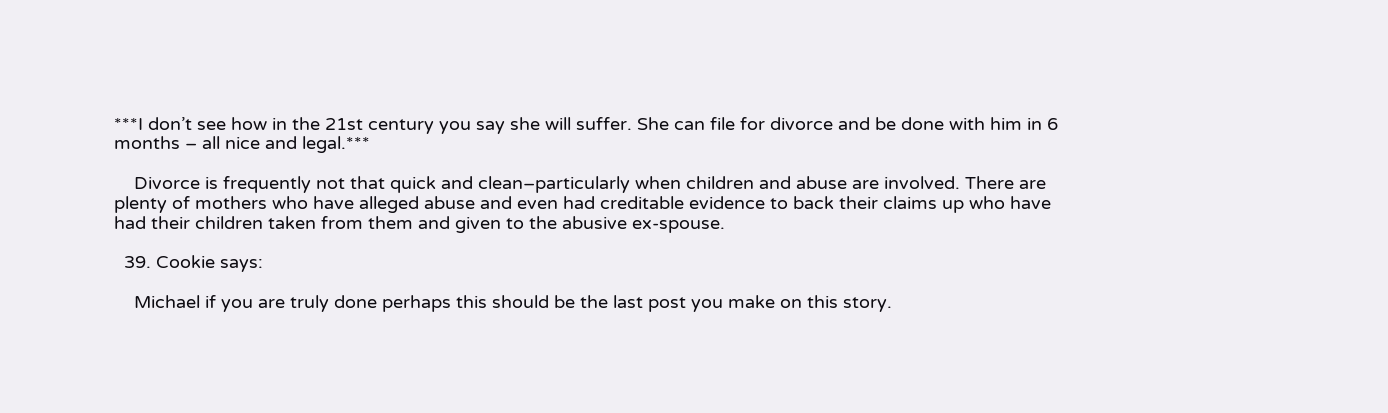***I don’t see how in the 21st century you say she will suffer. She can file for divorce and be done with him in 6 months – all nice and legal.***

    Divorce is frequently not that quick and clean–particularly when children and abuse are involved. There are plenty of mothers who have alleged abuse and even had creditable evidence to back their claims up who have had their children taken from them and given to the abusive ex-spouse.

  39. Cookie says:

    Michael if you are truly done perhaps this should be the last post you make on this story.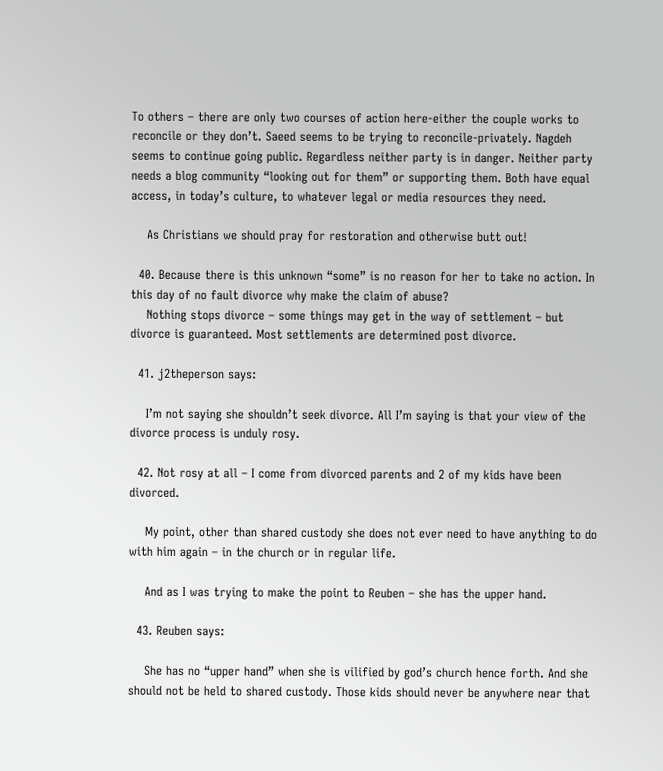To others – there are only two courses of action here-either the couple works to reconcile or they don’t. Saeed seems to be trying to reconcile-privately. Nagdeh seems to continue going public. Regardless neither party is in danger. Neither party needs a blog community “looking out for them” or supporting them. Both have equal access, in today’s culture, to whatever legal or media resources they need.

    As Christians we should pray for restoration and otherwise butt out!

  40. Because there is this unknown “some” is no reason for her to take no action. In this day of no fault divorce why make the claim of abuse?
    Nothing stops divorce – some things may get in the way of settlement – but divorce is guaranteed. Most settlements are determined post divorce.

  41. j2theperson says:

    I’m not saying she shouldn’t seek divorce. All I’m saying is that your view of the divorce process is unduly rosy.

  42. Not rosy at all – I come from divorced parents and 2 of my kids have been divorced.

    My point, other than shared custody she does not ever need to have anything to do with him again – in the church or in regular life.

    And as I was trying to make the point to Reuben – she has the upper hand.

  43. Reuben says:

    She has no “upper hand” when she is vilified by god’s church hence forth. And she should not be held to shared custody. Those kids should never be anywhere near that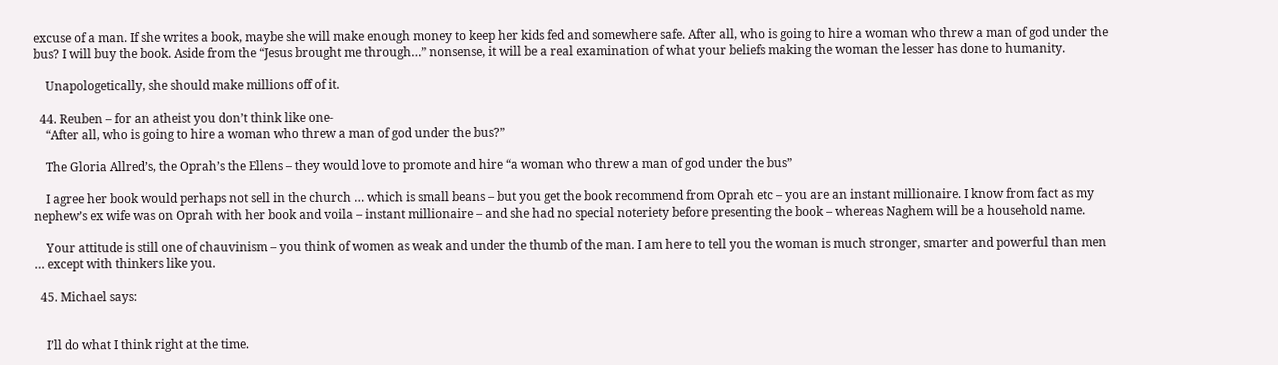excuse of a man. If she writes a book, maybe she will make enough money to keep her kids fed and somewhere safe. After all, who is going to hire a woman who threw a man of god under the bus? I will buy the book. Aside from the “Jesus brought me through…” nonsense, it will be a real examination of what your beliefs making the woman the lesser has done to humanity.

    Unapologetically, she should make millions off of it.

  44. Reuben – for an atheist you don’t think like one-
    “After all, who is going to hire a woman who threw a man of god under the bus?”

    The Gloria Allred’s, the Oprah’s the Ellens – they would love to promote and hire “a woman who threw a man of god under the bus”

    I agree her book would perhaps not sell in the church … which is small beans – but you get the book recommend from Oprah etc – you are an instant millionaire. I know from fact as my nephew’s ex wife was on Oprah with her book and voila – instant millionaire – and she had no special noteriety before presenting the book – whereas Naghem will be a household name.

    Your attitude is still one of chauvinism – you think of women as weak and under the thumb of the man. I am here to tell you the woman is much stronger, smarter and powerful than men … except with thinkers like you.

  45. Michael says:


    I’ll do what I think right at the time.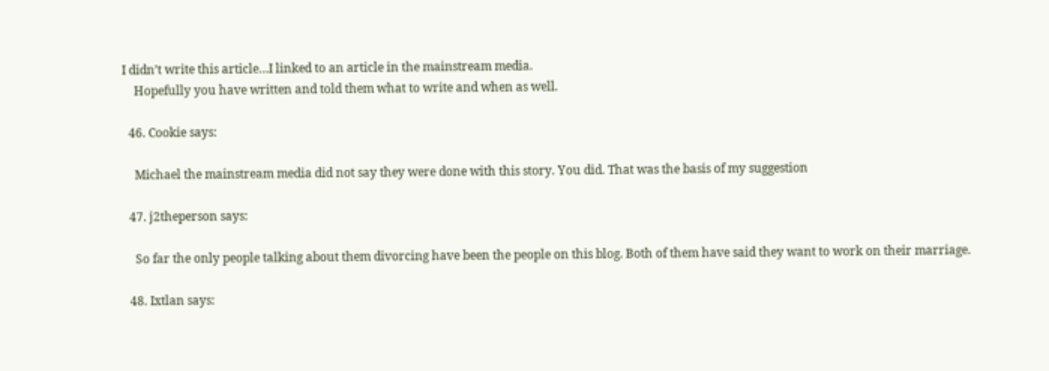I didn’t write this article…I linked to an article in the mainstream media.
    Hopefully you have written and told them what to write and when as well.

  46. Cookie says:

    Michael the mainstream media did not say they were done with this story. You did. That was the basis of my suggestion

  47. j2theperson says:

    So far the only people talking about them divorcing have been the people on this blog. Both of them have said they want to work on their marriage.

  48. Ixtlan says: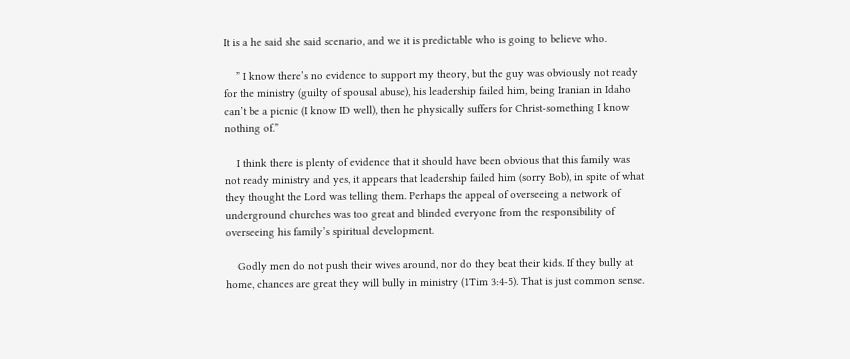It is a he said she said scenario, and we it is predictable who is going to believe who.

    ” I know there’s no evidence to support my theory, but the guy was obviously not ready for the ministry (guilty of spousal abuse), his leadership failed him, being Iranian in Idaho can’t be a picnic (I know ID well), then he physically suffers for Christ-something I know nothing of.”

    I think there is plenty of evidence that it should have been obvious that this family was not ready ministry and yes, it appears that leadership failed him (sorry Bob), in spite of what they thought the Lord was telling them. Perhaps the appeal of overseeing a network of underground churches was too great and blinded everyone from the responsibility of overseeing his family’s spiritual development.

    Godly men do not push their wives around, nor do they beat their kids. If they bully at home, chances are great they will bully in ministry (1Tim 3:4-5). That is just common sense.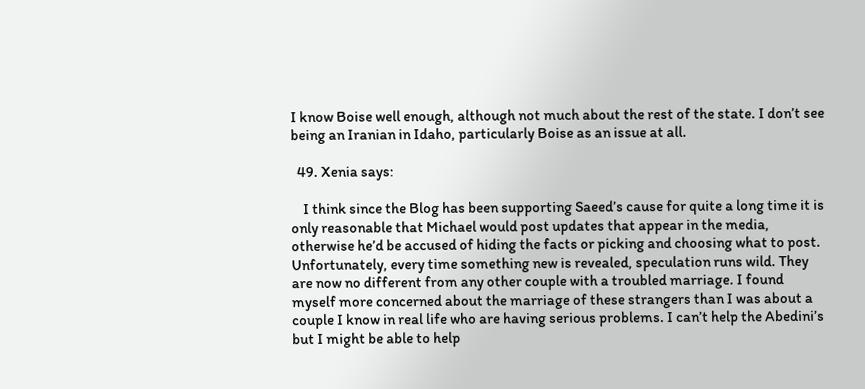I know Boise well enough, although not much about the rest of the state. I don’t see being an Iranian in Idaho, particularly Boise as an issue at all.

  49. Xenia says:

    I think since the Blog has been supporting Saeed’s cause for quite a long time it is only reasonable that Michael would post updates that appear in the media, otherwise he’d be accused of hiding the facts or picking and choosing what to post. Unfortunately, every time something new is revealed, speculation runs wild. They are now no different from any other couple with a troubled marriage. I found myself more concerned about the marriage of these strangers than I was about a couple I know in real life who are having serious problems. I can’t help the Abedini’s but I might be able to help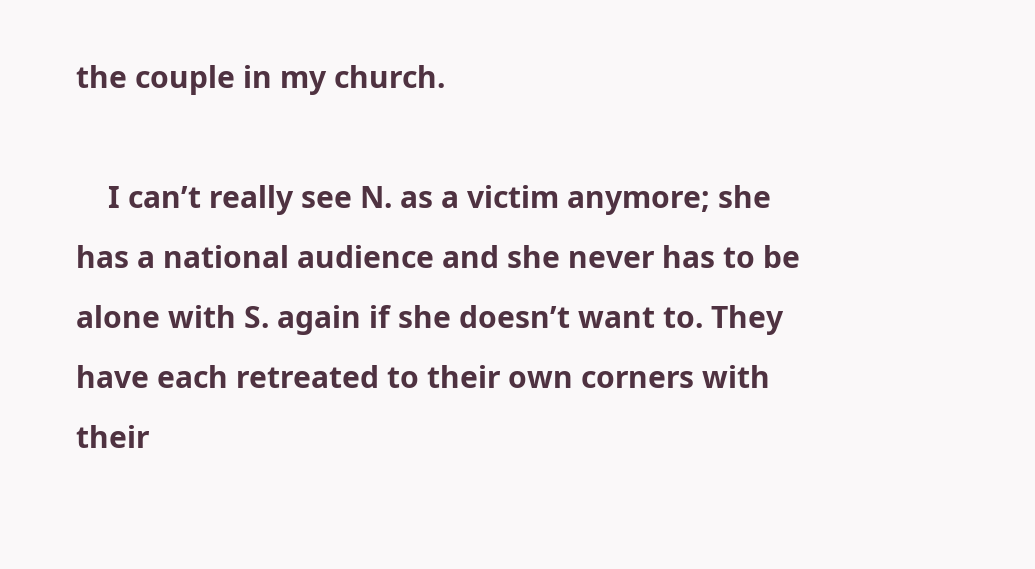the couple in my church.

    I can’t really see N. as a victim anymore; she has a national audience and she never has to be alone with S. again if she doesn’t want to. They have each retreated to their own corners with their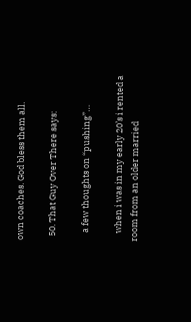own coaches. God bless them all.

  50. That Guy Over There says:

    a few thoughts on “pushing”…

    when i was in my early 20’s i rented a room from an older married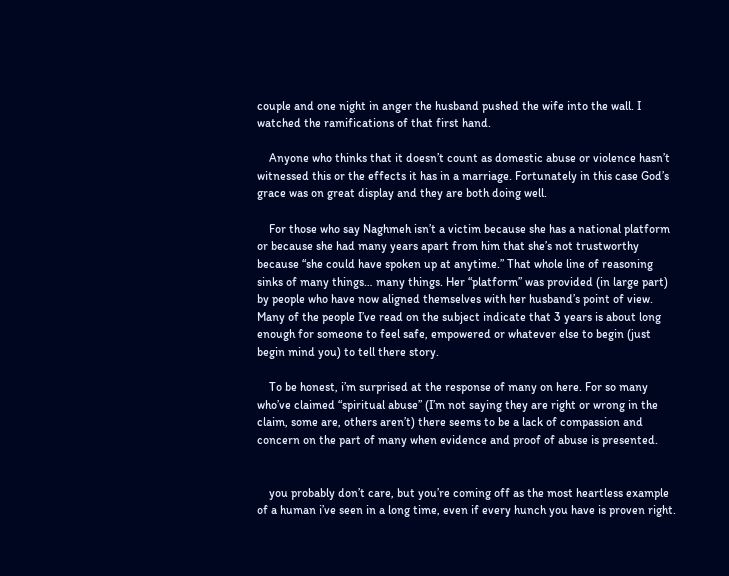couple and one night in anger the husband pushed the wife into the wall. I watched the ramifications of that first hand.

    Anyone who thinks that it doesn’t count as domestic abuse or violence hasn’t witnessed this or the effects it has in a marriage. Fortunately in this case God’s grace was on great display and they are both doing well.

    For those who say Naghmeh isn’t a victim because she has a national platform or because she had many years apart from him that she’s not trustworthy because “she could have spoken up at anytime.” That whole line of reasoning sinks of many things… many things. Her “platform” was provided (in large part) by people who have now aligned themselves with her husband’s point of view. Many of the people I’ve read on the subject indicate that 3 years is about long enough for someone to feel safe, empowered or whatever else to begin (just begin mind you) to tell there story.

    To be honest, i’m surprised at the response of many on here. For so many who’ve claimed “spiritual abuse” (I’m not saying they are right or wrong in the claim, some are, others aren’t) there seems to be a lack of compassion and concern on the part of many when evidence and proof of abuse is presented.


    you probably don’t care, but you’re coming off as the most heartless example of a human i’ve seen in a long time, even if every hunch you have is proven right.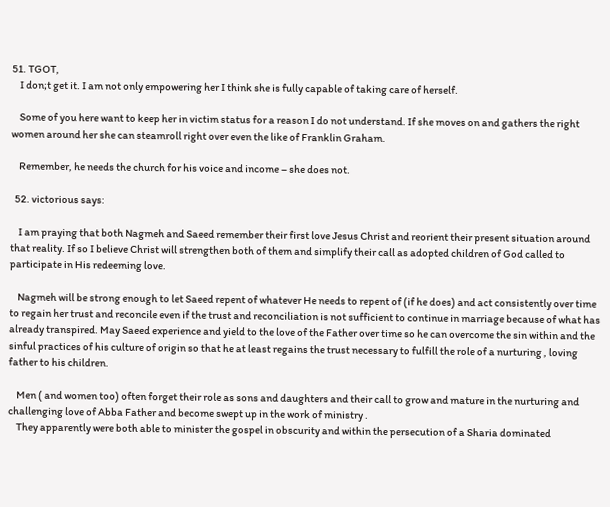51. TGOT,
    I don;t get it. I am not only empowering her I think she is fully capable of taking care of herself.

    Some of you here want to keep her in victim status for a reason I do not understand. If she moves on and gathers the right women around her she can steamroll right over even the like of Franklin Graham.

    Remember, he needs the church for his voice and income – she does not.

  52. victorious says:

    I am praying that both Nagmeh and Saeed remember their first love Jesus Christ and reorient their present situation around that reality. If so I believe Christ will strengthen both of them and simplify their call as adopted children of God called to participate in His redeeming love.

    Nagmeh will be strong enough to let Saeed repent of whatever He needs to repent of (if he does) and act consistently over time to regain her trust and reconcile even if the trust and reconciliation is not sufficient to continue in marriage because of what has already transpired. May Saeed experience and yield to the love of the Father over time so he can overcome the sin within and the sinful practices of his culture of origin so that he at least regains the trust necessary to fulfill the role of a nurturing , loving father to his children.

    Men ( and women too) often forget their role as sons and daughters and their call to grow and mature in the nurturing and challenging love of Abba Father and become swept up in the work of ministry .
    They apparently were both able to minister the gospel in obscurity and within the persecution of a Sharia dominated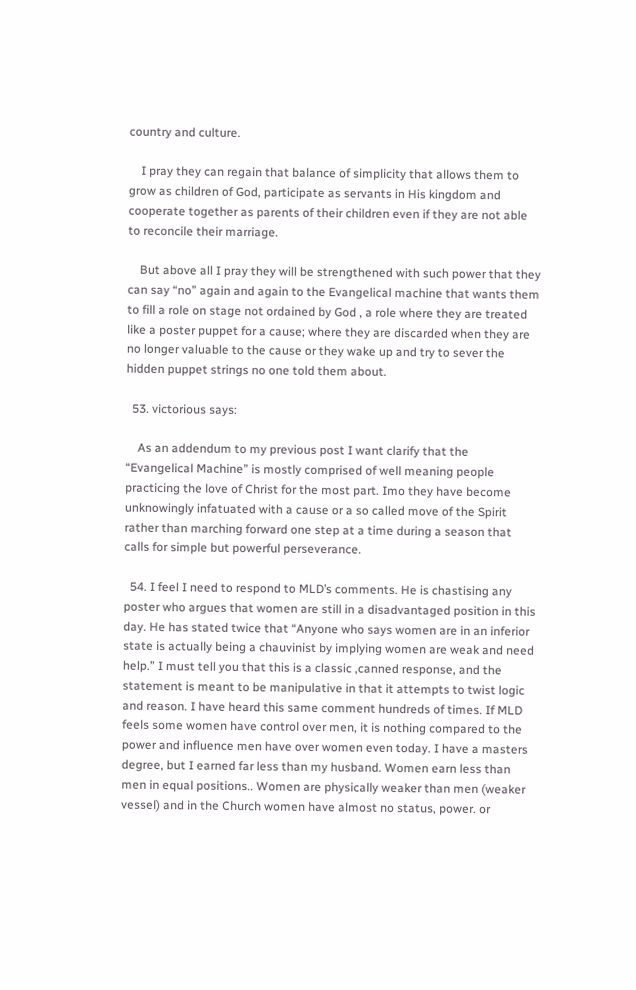country and culture.

    I pray they can regain that balance of simplicity that allows them to grow as children of God, participate as servants in His kingdom and cooperate together as parents of their children even if they are not able to reconcile their marriage.

    But above all I pray they will be strengthened with such power that they can say “no” again and again to the Evangelical machine that wants them to fill a role on stage not ordained by God , a role where they are treated like a poster puppet for a cause; where they are discarded when they are no longer valuable to the cause or they wake up and try to sever the hidden puppet strings no one told them about.

  53. victorious says:

    As an addendum to my previous post I want clarify that the “Evangelical Machine” is mostly comprised of well meaning people practicing the love of Christ for the most part. Imo they have become unknowingly infatuated with a cause or a so called move of the Spirit rather than marching forward one step at a time during a season that calls for simple but powerful perseverance.

  54. I feel I need to respond to MLD’s comments. He is chastising any poster who argues that women are still in a disadvantaged position in this day. He has stated twice that “Anyone who says women are in an inferior state is actually being a chauvinist by implying women are weak and need help.” I must tell you that this is a classic ,canned response, and the statement is meant to be manipulative in that it attempts to twist logic and reason. I have heard this same comment hundreds of times. If MLD feels some women have control over men, it is nothing compared to the power and influence men have over women even today. I have a masters degree, but I earned far less than my husband. Women earn less than men in equal positions.. Women are physically weaker than men (weaker vessel) and in the Church women have almost no status, power. or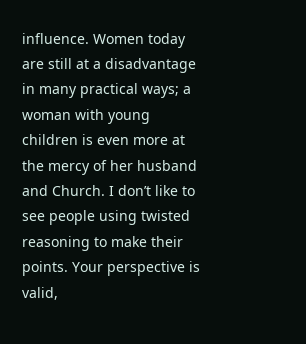influence. Women today are still at a disadvantage in many practical ways; a woman with young children is even more at the mercy of her husband and Church. I don’t like to see people using twisted reasoning to make their points. Your perspective is valid,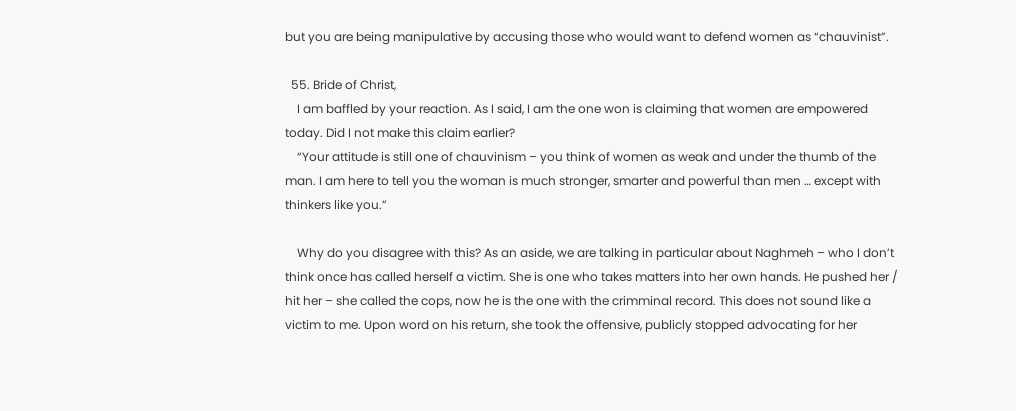but you are being manipulative by accusing those who would want to defend women as “chauvinist”.

  55. Bride of Christ,
    I am baffled by your reaction. As I said, I am the one won is claiming that women are empowered today. Did I not make this claim earlier?
    “Your attitude is still one of chauvinism – you think of women as weak and under the thumb of the man. I am here to tell you the woman is much stronger, smarter and powerful than men … except with thinkers like you.”

    Why do you disagree with this? As an aside, we are talking in particular about Naghmeh – who I don’t think once has called herself a victim. She is one who takes matters into her own hands. He pushed her / hit her – she called the cops, now he is the one with the crimminal record. This does not sound like a victim to me. Upon word on his return, she took the offensive, publicly stopped advocating for her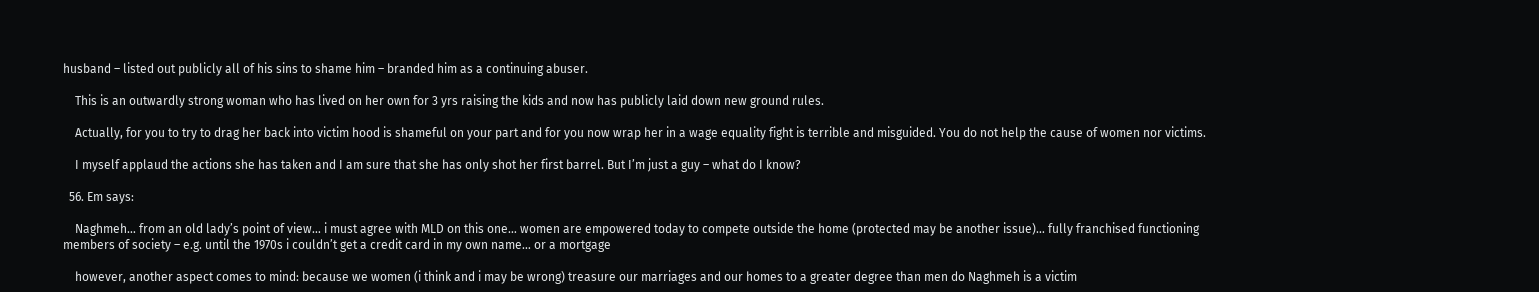husband – listed out publicly all of his sins to shame him – branded him as a continuing abuser.

    This is an outwardly strong woman who has lived on her own for 3 yrs raising the kids and now has publicly laid down new ground rules.

    Actually, for you to try to drag her back into victim hood is shameful on your part and for you now wrap her in a wage equality fight is terrible and misguided. You do not help the cause of women nor victims.

    I myself applaud the actions she has taken and I am sure that she has only shot her first barrel. But I’m just a guy – what do I know?

  56. Em says:

    Naghmeh… from an old lady’s point of view… i must agree with MLD on this one… women are empowered today to compete outside the home (protected may be another issue)… fully franchised functioning members of society – e.g. until the 1970s i couldn’t get a credit card in my own name… or a mortgage

    however, another aspect comes to mind: because we women (i think and i may be wrong) treasure our marriages and our homes to a greater degree than men do Naghmeh is a victim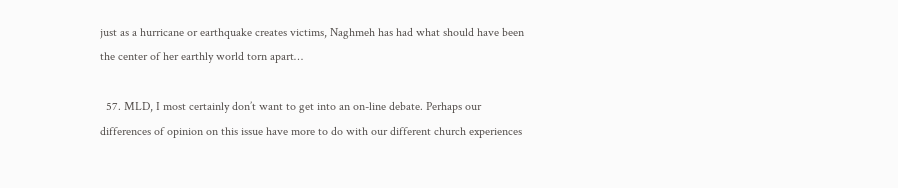just as a hurricane or earthquake creates victims, Naghmeh has had what should have been the center of her earthly world torn apart…

  57. MLD, I most certainly don’t want to get into an on-line debate. Perhaps our differences of opinion on this issue have more to do with our different church experiences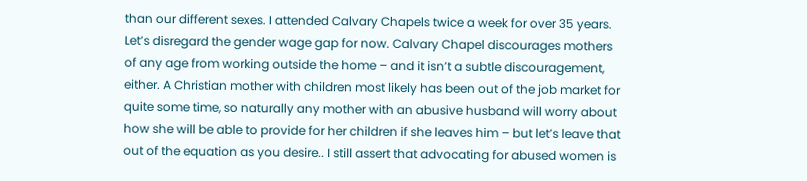than our different sexes. I attended Calvary Chapels twice a week for over 35 years. Let’s disregard the gender wage gap for now. Calvary Chapel discourages mothers of any age from working outside the home – and it isn’t a subtle discouragement, either. A Christian mother with children most likely has been out of the job market for quite some time, so naturally any mother with an abusive husband will worry about how she will be able to provide for her children if she leaves him – but let’s leave that out of the equation as you desire.. I still assert that advocating for abused women is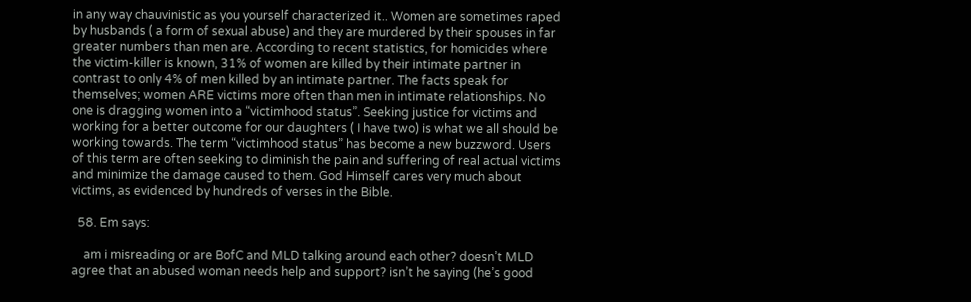in any way chauvinistic as you yourself characterized it.. Women are sometimes raped by husbands ( a form of sexual abuse) and they are murdered by their spouses in far greater numbers than men are. According to recent statistics, for homicides where the victim-killer is known, 31% of women are killed by their intimate partner in contrast to only 4% of men killed by an intimate partner. The facts speak for themselves; women ARE victims more often than men in intimate relationships. No one is dragging women into a “victimhood status”. Seeking justice for victims and working for a better outcome for our daughters ( I have two) is what we all should be working towards. The term “victimhood status” has become a new buzzword. Users of this term are often seeking to diminish the pain and suffering of real actual victims and minimize the damage caused to them. God Himself cares very much about victims, as evidenced by hundreds of verses in the Bible.

  58. Em says:

    am i misreading or are BofC and MLD talking around each other? doesn’t MLD agree that an abused woman needs help and support? isn’t he saying (he’s good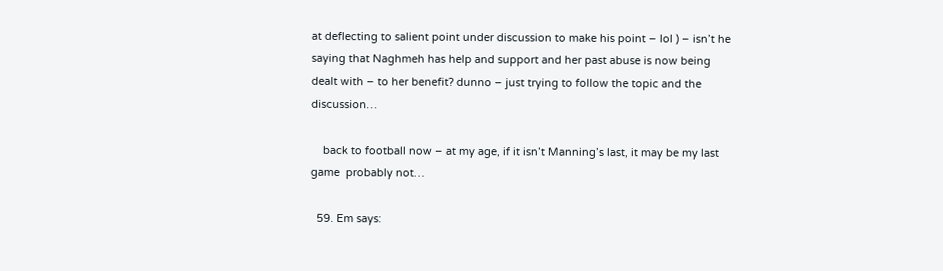at deflecting to salient point under discussion to make his point – lol ) – isn’t he saying that Naghmeh has help and support and her past abuse is now being dealt with – to her benefit? dunno – just trying to follow the topic and the discussion…

    back to football now – at my age, if it isn’t Manning’s last, it may be my last game  probably not…

  59. Em says: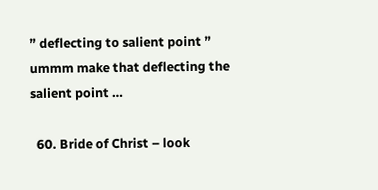” deflecting to salient point ” ummm make that deflecting the salient point …

  60. Bride of Christ – look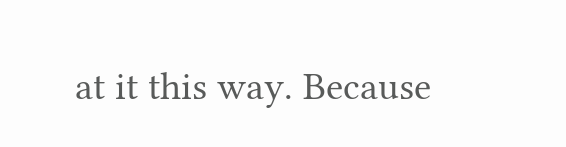at it this way. Because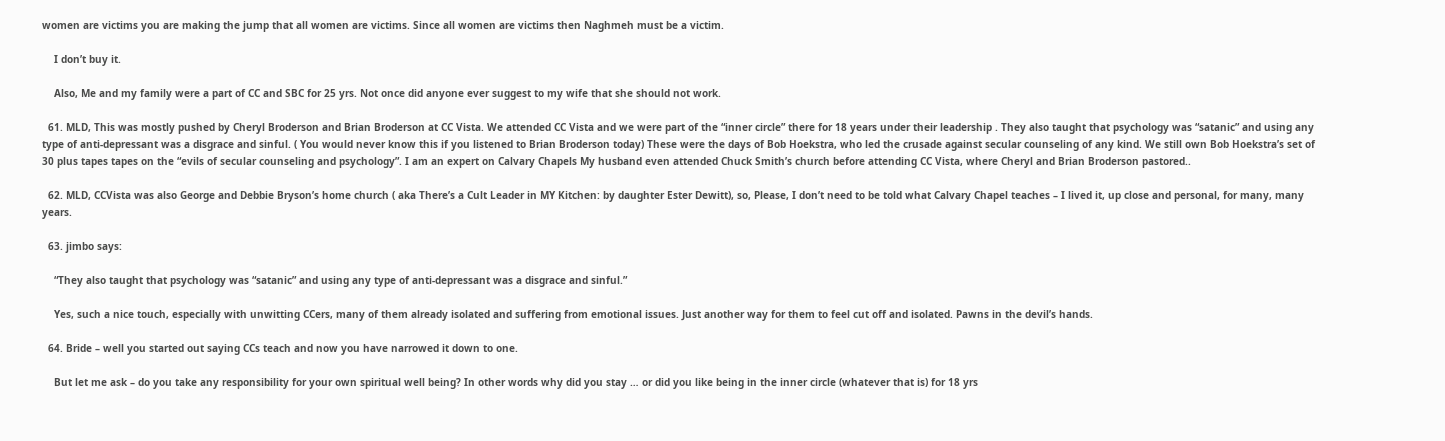women are victims you are making the jump that all women are victims. Since all women are victims then Naghmeh must be a victim.

    I don’t buy it.

    Also, Me and my family were a part of CC and SBC for 25 yrs. Not once did anyone ever suggest to my wife that she should not work.

  61. MLD, This was mostly pushed by Cheryl Broderson and Brian Broderson at CC Vista. We attended CC Vista and we were part of the “inner circle” there for 18 years under their leadership . They also taught that psychology was “satanic” and using any type of anti-depressant was a disgrace and sinful. ( You would never know this if you listened to Brian Broderson today) These were the days of Bob Hoekstra, who led the crusade against secular counseling of any kind. We still own Bob Hoekstra’s set of 30 plus tapes tapes on the “evils of secular counseling and psychology”. I am an expert on Calvary Chapels My husband even attended Chuck Smith’s church before attending CC Vista, where Cheryl and Brian Broderson pastored..

  62. MLD, CCVista was also George and Debbie Bryson’s home church ( aka There’s a Cult Leader in MY Kitchen: by daughter Ester Dewitt), so, Please, I don’t need to be told what Calvary Chapel teaches – I lived it, up close and personal, for many, many years.

  63. jimbo says:

    “They also taught that psychology was “satanic” and using any type of anti-depressant was a disgrace and sinful.”

    Yes, such a nice touch, especially with unwitting CCers, many of them already isolated and suffering from emotional issues. Just another way for them to feel cut off and isolated. Pawns in the devil’s hands.

  64. Bride – well you started out saying CCs teach and now you have narrowed it down to one.

    But let me ask – do you take any responsibility for your own spiritual well being? In other words why did you stay … or did you like being in the inner circle (whatever that is) for 18 yrs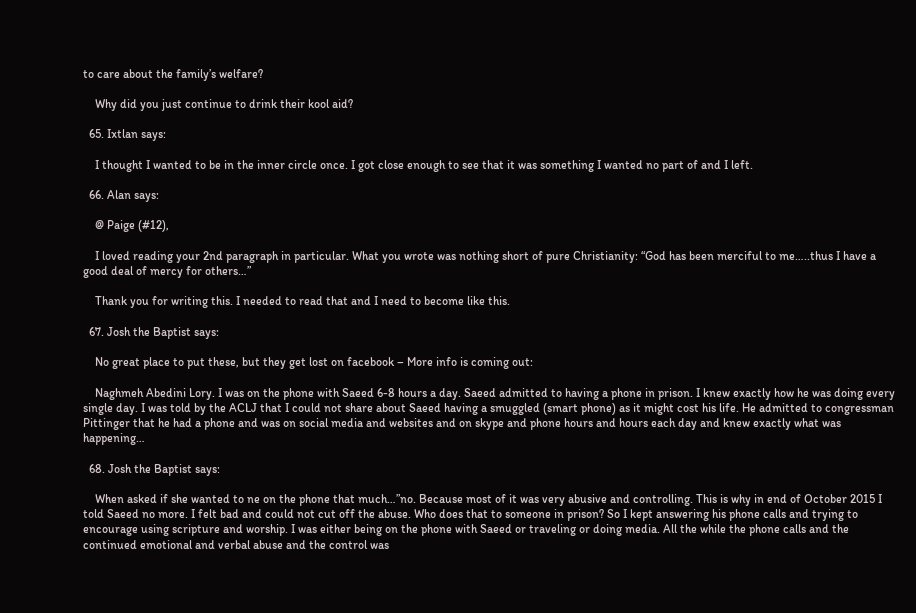to care about the family’s welfare?

    Why did you just continue to drink their kool aid?

  65. Ixtlan says:

    I thought I wanted to be in the inner circle once. I got close enough to see that it was something I wanted no part of and I left.

  66. Alan says:

    @ Paige (#12),

    I loved reading your 2nd paragraph in particular. What you wrote was nothing short of pure Christianity: “God has been merciful to me…..thus I have a good deal of mercy for others…”

    Thank you for writing this. I needed to read that and I need to become like this.

  67. Josh the Baptist says:

    No great place to put these, but they get lost on facebook – More info is coming out:

    Naghmeh Abedini Lory. I was on the phone with Saeed 6-8 hours a day. Saeed admitted to having a phone in prison. I knew exactly how he was doing every single day. I was told by the ACLJ that I could not share about Saeed having a smuggled (smart phone) as it might cost his life. He admitted to congressman Pittinger that he had a phone and was on social media and websites and on skype and phone hours and hours each day and knew exactly what was happening…

  68. Josh the Baptist says:

    When asked if she wanted to ne on the phone that much…”no. Because most of it was very abusive and controlling. This is why in end of October 2015 I told Saeed no more. I felt bad and could not cut off the abuse. Who does that to someone in prison? So I kept answering his phone calls and trying to encourage using scripture and worship. I was either being on the phone with Saeed or traveling or doing media. All the while the phone calls and the continued emotional and verbal abuse and the control was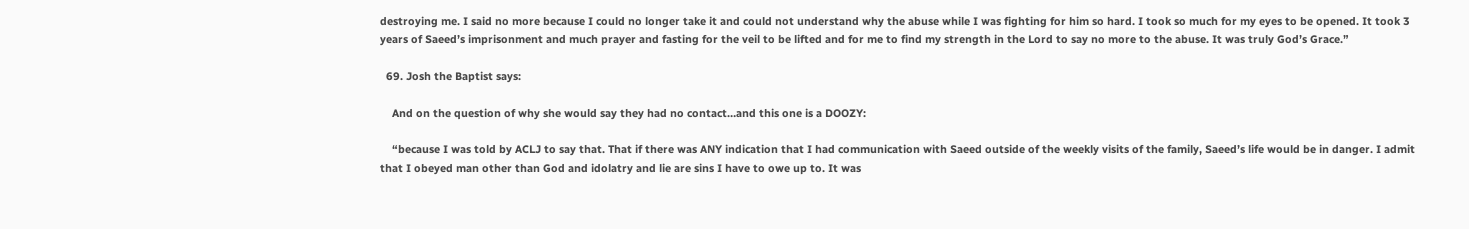destroying me. I said no more because I could no longer take it and could not understand why the abuse while I was fighting for him so hard. I took so much for my eyes to be opened. It took 3 years of Saeed’s imprisonment and much prayer and fasting for the veil to be lifted and for me to find my strength in the Lord to say no more to the abuse. It was truly God’s Grace.”

  69. Josh the Baptist says:

    And on the question of why she would say they had no contact…and this one is a DOOZY:

    “because I was told by ACLJ to say that. That if there was ANY indication that I had communication with Saeed outside of the weekly visits of the family, Saeed’s life would be in danger. I admit that I obeyed man other than God and idolatry and lie are sins I have to owe up to. It was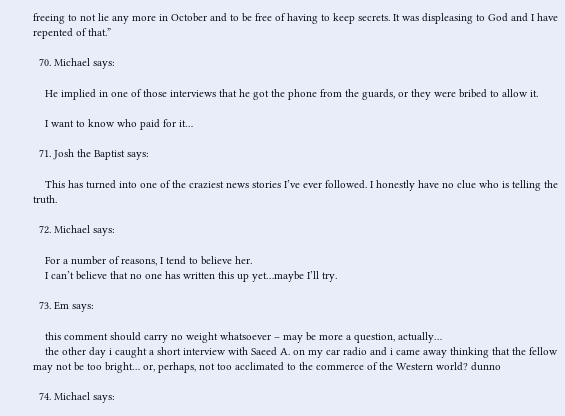freeing to not lie any more in October and to be free of having to keep secrets. It was displeasing to God and I have repented of that.”

  70. Michael says:

    He implied in one of those interviews that he got the phone from the guards, or they were bribed to allow it.

    I want to know who paid for it…

  71. Josh the Baptist says:

    This has turned into one of the craziest news stories I’ve ever followed. I honestly have no clue who is telling the truth.

  72. Michael says:

    For a number of reasons, I tend to believe her.
    I can’t believe that no one has written this up yet…maybe I’ll try.

  73. Em says:

    this comment should carry no weight whatsoever – may be more a question, actually…
    the other day i caught a short interview with Saeed A. on my car radio and i came away thinking that the fellow may not be too bright… or, perhaps, not too acclimated to the commerce of the Western world? dunno

  74. Michael says: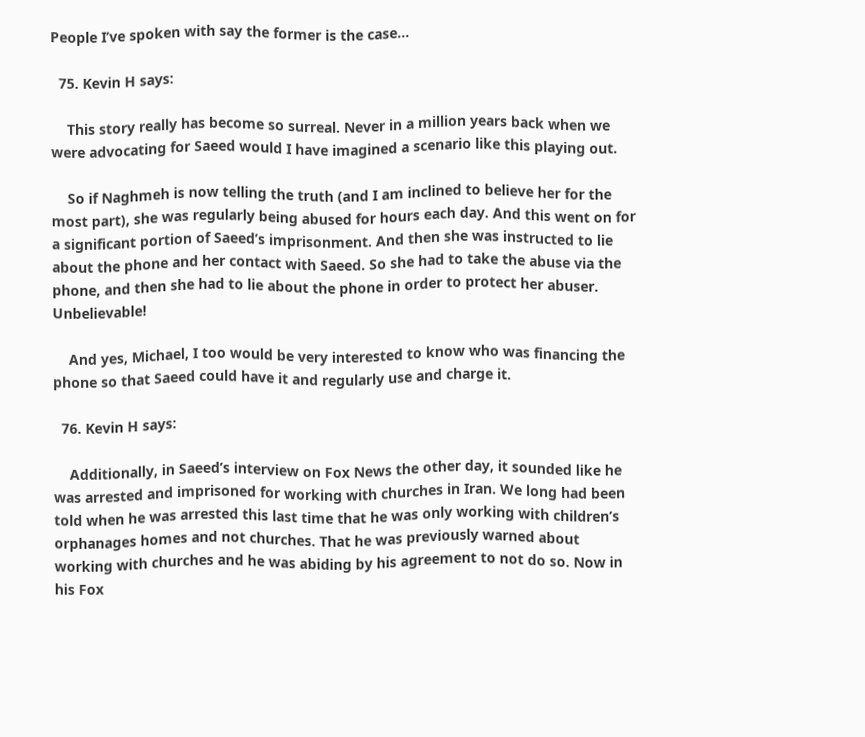People I’ve spoken with say the former is the case…

  75. Kevin H says:

    This story really has become so surreal. Never in a million years back when we were advocating for Saeed would I have imagined a scenario like this playing out.

    So if Naghmeh is now telling the truth (and I am inclined to believe her for the most part), she was regularly being abused for hours each day. And this went on for a significant portion of Saeed’s imprisonment. And then she was instructed to lie about the phone and her contact with Saeed. So she had to take the abuse via the phone, and then she had to lie about the phone in order to protect her abuser. Unbelievable!

    And yes, Michael, I too would be very interested to know who was financing the phone so that Saeed could have it and regularly use and charge it.

  76. Kevin H says:

    Additionally, in Saeed’s interview on Fox News the other day, it sounded like he was arrested and imprisoned for working with churches in Iran. We long had been told when he was arrested this last time that he was only working with children’s orphanages homes and not churches. That he was previously warned about working with churches and he was abiding by his agreement to not do so. Now in his Fox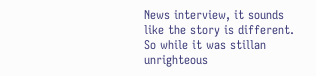News interview, it sounds like the story is different. So while it was stillan unrighteous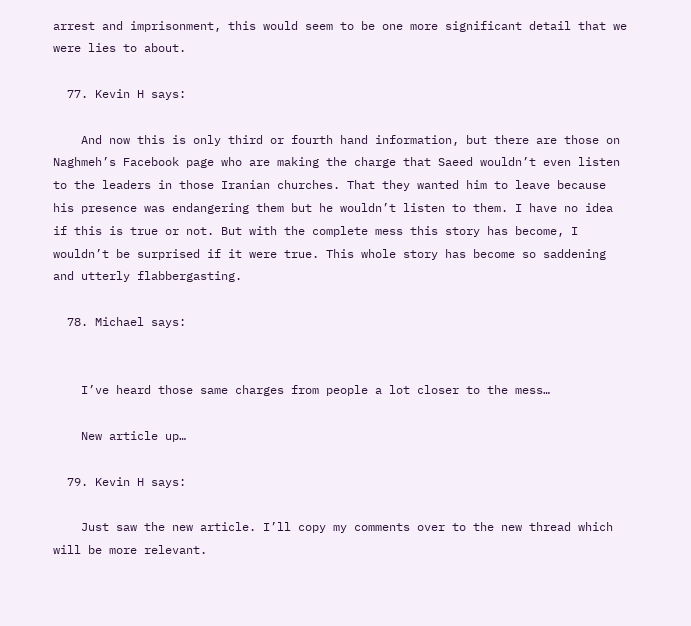arrest and imprisonment, this would seem to be one more significant detail that we were lies to about.

  77. Kevin H says:

    And now this is only third or fourth hand information, but there are those on Naghmeh’s Facebook page who are making the charge that Saeed wouldn’t even listen to the leaders in those Iranian churches. That they wanted him to leave because his presence was endangering them but he wouldn’t listen to them. I have no idea if this is true or not. But with the complete mess this story has become, I wouldn’t be surprised if it were true. This whole story has become so saddening and utterly flabbergasting.

  78. Michael says:


    I’ve heard those same charges from people a lot closer to the mess…

    New article up…

  79. Kevin H says:

    Just saw the new article. I’ll copy my comments over to the new thread which will be more relevant.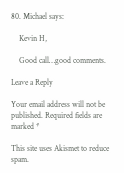80. Michael says:

    Kevin H,

    Good call…good comments.

Leave a Reply

Your email address will not be published. Required fields are marked *

This site uses Akismet to reduce spam.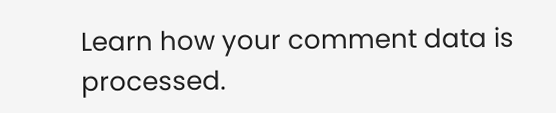Learn how your comment data is processed.